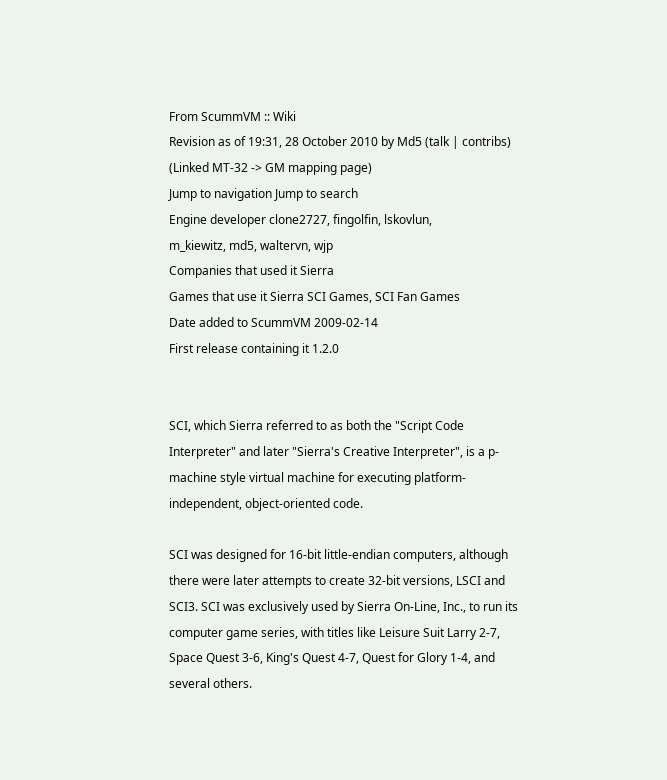From ScummVM :: Wiki
Revision as of 19:31, 28 October 2010 by Md5 (talk | contribs) (Linked MT-32 -> GM mapping page)
Jump to navigation Jump to search
Engine developer clone2727, fingolfin, lskovlun,
m_kiewitz, md5, waltervn, wjp
Companies that used it Sierra
Games that use it Sierra SCI Games, SCI Fan Games
Date added to ScummVM 2009-02-14
First release containing it 1.2.0


SCI, which Sierra referred to as both the "Script Code Interpreter" and later "Sierra's Creative Interpreter", is a p-machine style virtual machine for executing platform-independent, object-oriented code.

SCI was designed for 16-bit little-endian computers, although there were later attempts to create 32-bit versions, LSCI and SCI3. SCI was exclusively used by Sierra On-Line, Inc., to run its computer game series, with titles like Leisure Suit Larry 2-7, Space Quest 3-6, King's Quest 4-7, Quest for Glory 1-4, and several others.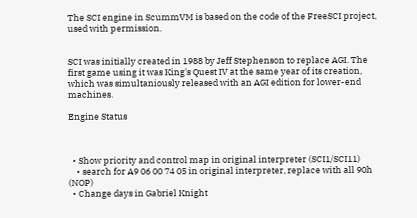The SCI engine in ScummVM is based on the code of the FreeSCI project, used with permission.


SCI was initially created in 1988 by Jeff Stephenson to replace AGI. The first game using it was King's Quest IV at the same year of its creation, which was simultaniously released with an AGI edition for lower-end machines.

Engine Status



  • Show priority and control map in original interpreter (SCI1/SCI11)
    • search for A9 06 00 74 05 in original interpreter, replace with all 90h (NOP)
  • Change days in Gabriel Knight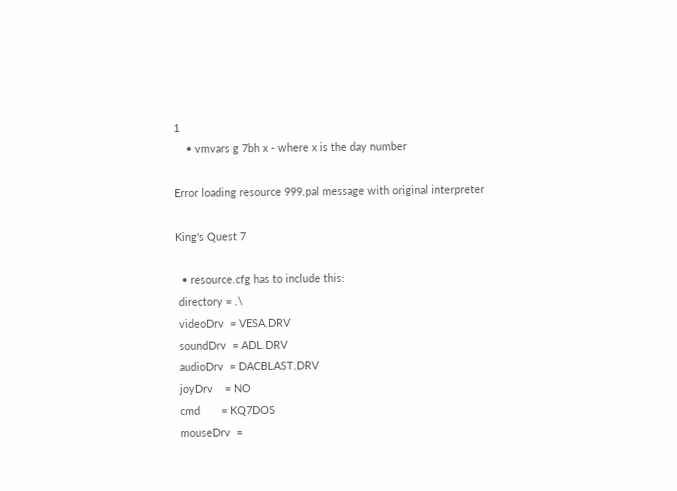1
    • vmvars g 7bh x - where x is the day number

Error loading resource 999.pal message with original interpreter

King's Quest 7

  • resource.cfg has to include this:
 directory = .\
 videoDrv  = VESA.DRV
 soundDrv  = ADL.DRV
 audioDrv  = DACBLAST.DRV
 joyDrv    = NO
 cmd       = KQ7DOS
 mouseDrv  =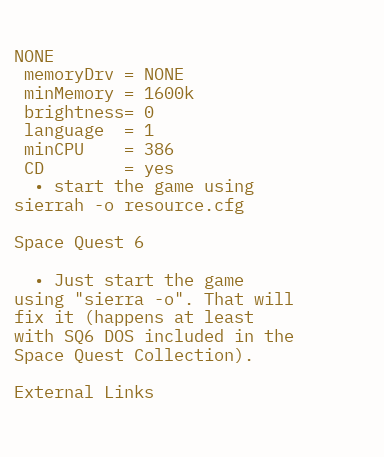NONE
 memoryDrv = NONE
 minMemory = 1600k
 brightness= 0
 language  = 1
 minCPU    = 386
 CD        = yes
  • start the game using sierrah -o resource.cfg

Space Quest 6

  • Just start the game using "sierra -o". That will fix it (happens at least with SQ6 DOS included in the Space Quest Collection).

External Links